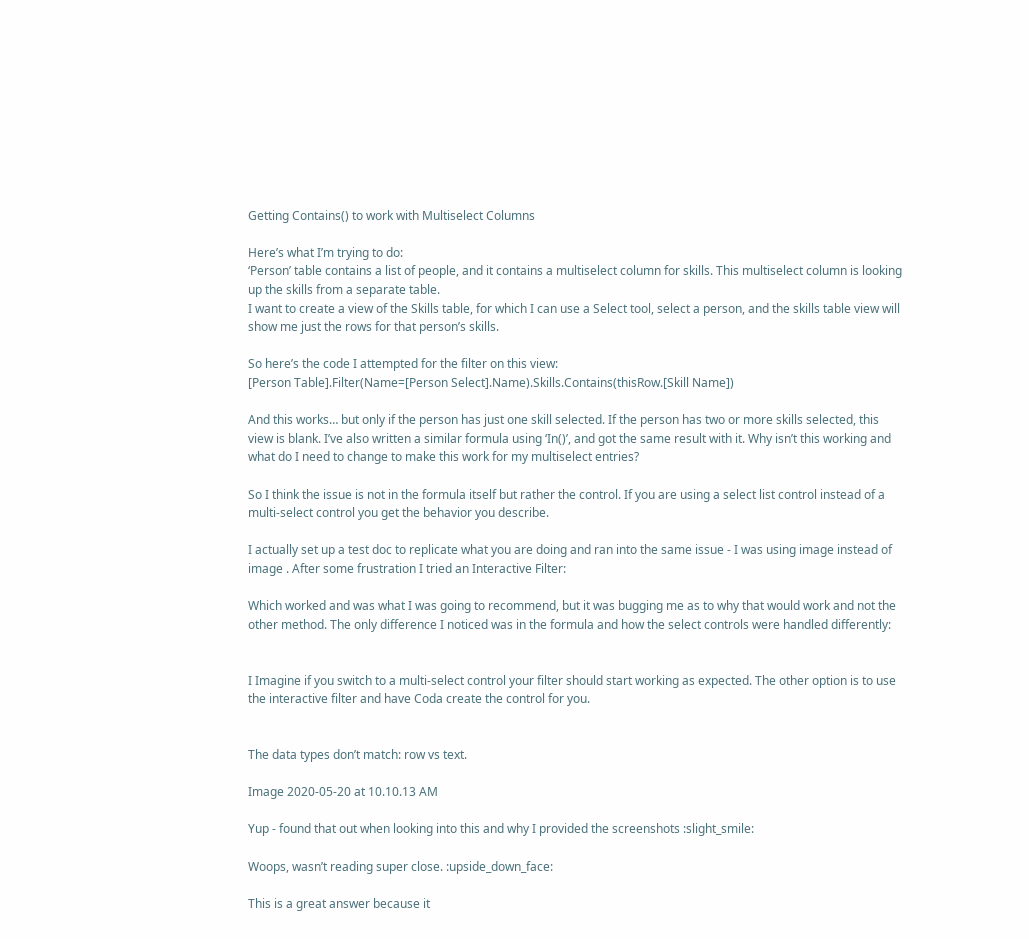Getting Contains() to work with Multiselect Columns

Here’s what I’m trying to do:
‘Person’ table contains a list of people, and it contains a multiselect column for skills. This multiselect column is looking up the skills from a separate table.
I want to create a view of the Skills table, for which I can use a Select tool, select a person, and the skills table view will show me just the rows for that person’s skills.

So here’s the code I attempted for the filter on this view:
[Person Table].Filter(Name=[Person Select].Name).Skills.Contains(thisRow.[Skill Name])

And this works… but only if the person has just one skill selected. If the person has two or more skills selected, this view is blank. I’ve also written a similar formula using ‘In()’, and got the same result with it. Why isn’t this working and what do I need to change to make this work for my multiselect entries?

So I think the issue is not in the formula itself but rather the control. If you are using a select list control instead of a multi-select control you get the behavior you describe.

I actually set up a test doc to replicate what you are doing and ran into the same issue - I was using image instead of image . After some frustration I tried an Interactive Filter:

Which worked and was what I was going to recommend, but it was bugging me as to why that would work and not the other method. The only difference I noticed was in the formula and how the select controls were handled differently:


I Imagine if you switch to a multi-select control your filter should start working as expected. The other option is to use the interactive filter and have Coda create the control for you.


The data types don’t match: row vs text.

Image 2020-05-20 at 10.10.13 AM

Yup - found that out when looking into this and why I provided the screenshots :slight_smile:

Woops, wasn’t reading super close. :upside_down_face:

This is a great answer because it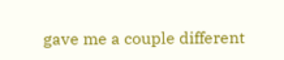gave me a couple different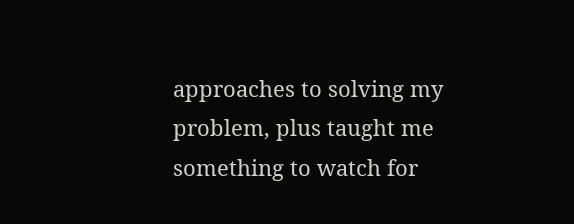approaches to solving my problem, plus taught me something to watch for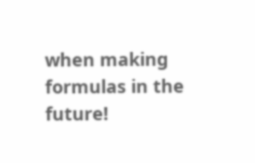when making formulas in the future!